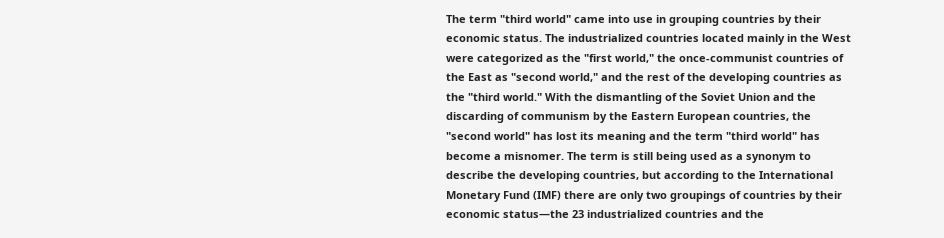The term "third world" came into use in grouping countries by their economic status. The industrialized countries located mainly in the West were categorized as the "first world," the once-communist countries of the East as "second world," and the rest of the developing countries as the "third world." With the dismantling of the Soviet Union and the discarding of communism by the Eastern European countries, the "second world" has lost its meaning and the term "third world" has become a misnomer. The term is still being used as a synonym to describe the developing countries, but according to the International Monetary Fund (IMF) there are only two groupings of countries by their economic status—the 23 industrialized countries and the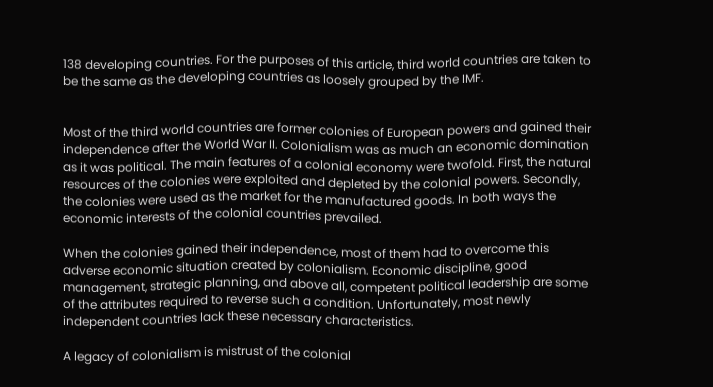138 developing countries. For the purposes of this article, third world countries are taken to be the same as the developing countries as loosely grouped by the IMF.


Most of the third world countries are former colonies of European powers and gained their independence after the World War II. Colonialism was as much an economic domination as it was political. The main features of a colonial economy were twofold. First, the natural resources of the colonies were exploited and depleted by the colonial powers. Secondly, the colonies were used as the market for the manufactured goods. In both ways the economic interests of the colonial countries prevailed.

When the colonies gained their independence, most of them had to overcome this adverse economic situation created by colonialism. Economic discipline, good management, strategic planning, and above all, competent political leadership are some of the attributes required to reverse such a condition. Unfortunately, most newly independent countries lack these necessary characteristics.

A legacy of colonialism is mistrust of the colonial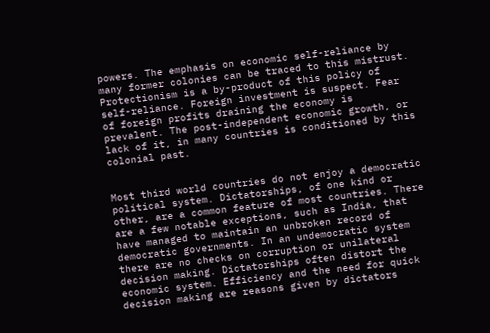powers. The emphasis on economic self-reliance by many former colonies can be traced to this mistrust. Protectionism is a by-product of this policy of self-reliance. Foreign investment is suspect. Fear of foreign profits draining the economy is prevalent. The post-independent economic growth, or lack of it, in many countries is conditioned by this colonial past.


Most third world countries do not enjoy a democratic political system. Dictatorships, of one kind or other, are a common feature of most countries. There are a few notable exceptions, such as India, that have managed to maintain an unbroken record of democratic governments. In an undemocratic system there are no checks on corruption or unilateral decision making. Dictatorships often distort the economic system. Efficiency and the need for quick decision making are reasons given by dictators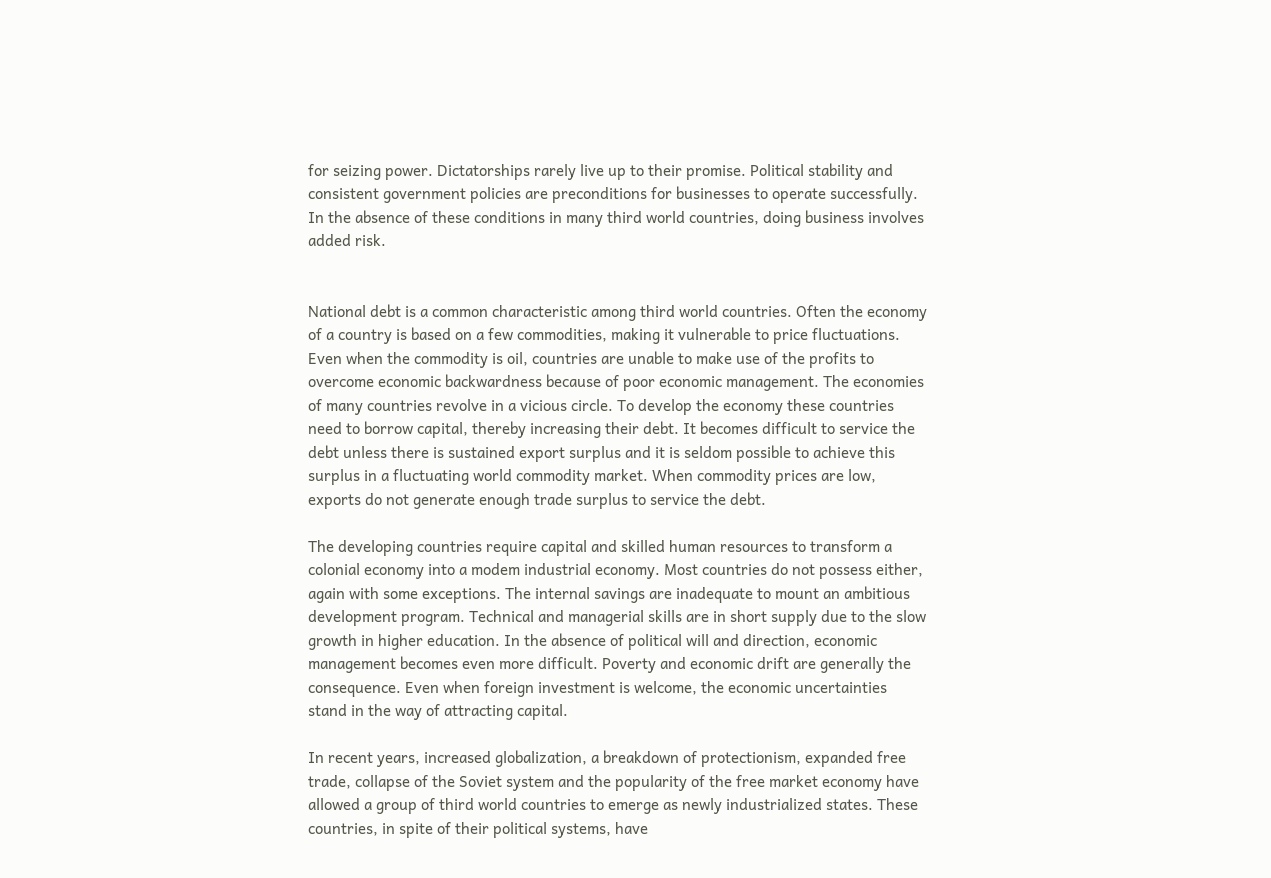for seizing power. Dictatorships rarely live up to their promise. Political stability and consistent government policies are preconditions for businesses to operate successfully. In the absence of these conditions in many third world countries, doing business involves added risk.


National debt is a common characteristic among third world countries. Often the economy of a country is based on a few commodities, making it vulnerable to price fluctuations. Even when the commodity is oil, countries are unable to make use of the profits to overcome economic backwardness because of poor economic management. The economies of many countries revolve in a vicious circle. To develop the economy these countries need to borrow capital, thereby increasing their debt. It becomes difficult to service the debt unless there is sustained export surplus and it is seldom possible to achieve this surplus in a fluctuating world commodity market. When commodity prices are low, exports do not generate enough trade surplus to service the debt.

The developing countries require capital and skilled human resources to transform a colonial economy into a modem industrial economy. Most countries do not possess either, again with some exceptions. The internal savings are inadequate to mount an ambitious development program. Technical and managerial skills are in short supply due to the slow growth in higher education. In the absence of political will and direction, economic management becomes even more difficult. Poverty and economic drift are generally the consequence. Even when foreign investment is welcome, the economic uncertainties stand in the way of attracting capital.

In recent years, increased globalization, a breakdown of protectionism, expanded free trade, collapse of the Soviet system and the popularity of the free market economy have allowed a group of third world countries to emerge as newly industrialized states. These countries, in spite of their political systems, have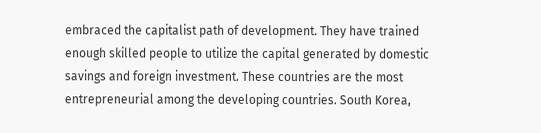embraced the capitalist path of development. They have trained enough skilled people to utilize the capital generated by domestic savings and foreign investment. These countries are the most entrepreneurial among the developing countries. South Korea,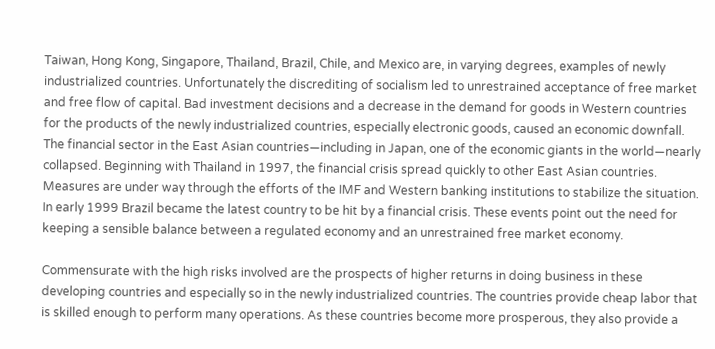Taiwan, Hong Kong, Singapore, Thailand, Brazil, Chile, and Mexico are, in varying degrees, examples of newly industrialized countries. Unfortunately the discrediting of socialism led to unrestrained acceptance of free market and free flow of capital. Bad investment decisions and a decrease in the demand for goods in Western countries for the products of the newly industrialized countries, especially electronic goods, caused an economic downfall. The financial sector in the East Asian countries—including in Japan, one of the economic giants in the world—nearly collapsed. Beginning with Thailand in 1997, the financial crisis spread quickly to other East Asian countries. Measures are under way through the efforts of the IMF and Western banking institutions to stabilize the situation. In early 1999 Brazil became the latest country to be hit by a financial crisis. These events point out the need for keeping a sensible balance between a regulated economy and an unrestrained free market economy.

Commensurate with the high risks involved are the prospects of higher returns in doing business in these developing countries and especially so in the newly industrialized countries. The countries provide cheap labor that is skilled enough to perform many operations. As these countries become more prosperous, they also provide a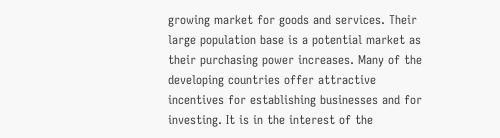growing market for goods and services. Their large population base is a potential market as their purchasing power increases. Many of the developing countries offer attractive incentives for establishing businesses and for investing. It is in the interest of the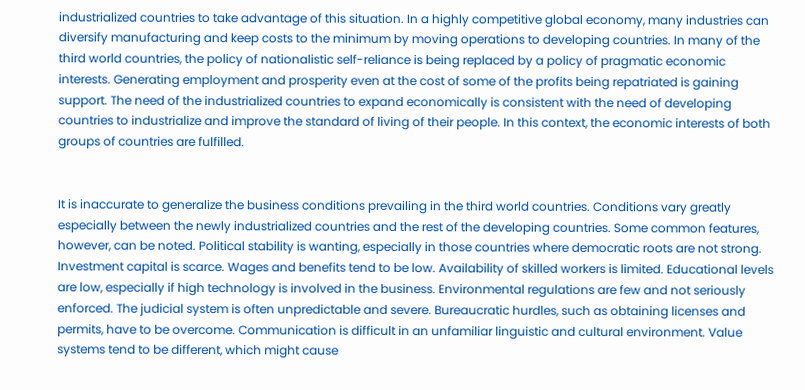industrialized countries to take advantage of this situation. In a highly competitive global economy, many industries can diversify manufacturing and keep costs to the minimum by moving operations to developing countries. In many of the third world countries, the policy of nationalistic self-reliance is being replaced by a policy of pragmatic economic interests. Generating employment and prosperity even at the cost of some of the profits being repatriated is gaining support. The need of the industrialized countries to expand economically is consistent with the need of developing countries to industrialize and improve the standard of living of their people. In this context, the economic interests of both groups of countries are fulfilled.


It is inaccurate to generalize the business conditions prevailing in the third world countries. Conditions vary greatly especially between the newly industrialized countries and the rest of the developing countries. Some common features, however, can be noted. Political stability is wanting, especially in those countries where democratic roots are not strong. Investment capital is scarce. Wages and benefits tend to be low. Availability of skilled workers is limited. Educational levels are low, especially if high technology is involved in the business. Environmental regulations are few and not seriously enforced. The judicial system is often unpredictable and severe. Bureaucratic hurdles, such as obtaining licenses and permits, have to be overcome. Communication is difficult in an unfamiliar linguistic and cultural environment. Value systems tend to be different, which might cause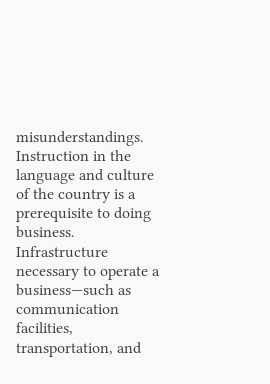misunderstandings. Instruction in the language and culture of the country is a prerequisite to doing business. Infrastructure necessary to operate a business—such as communication facilities, transportation, and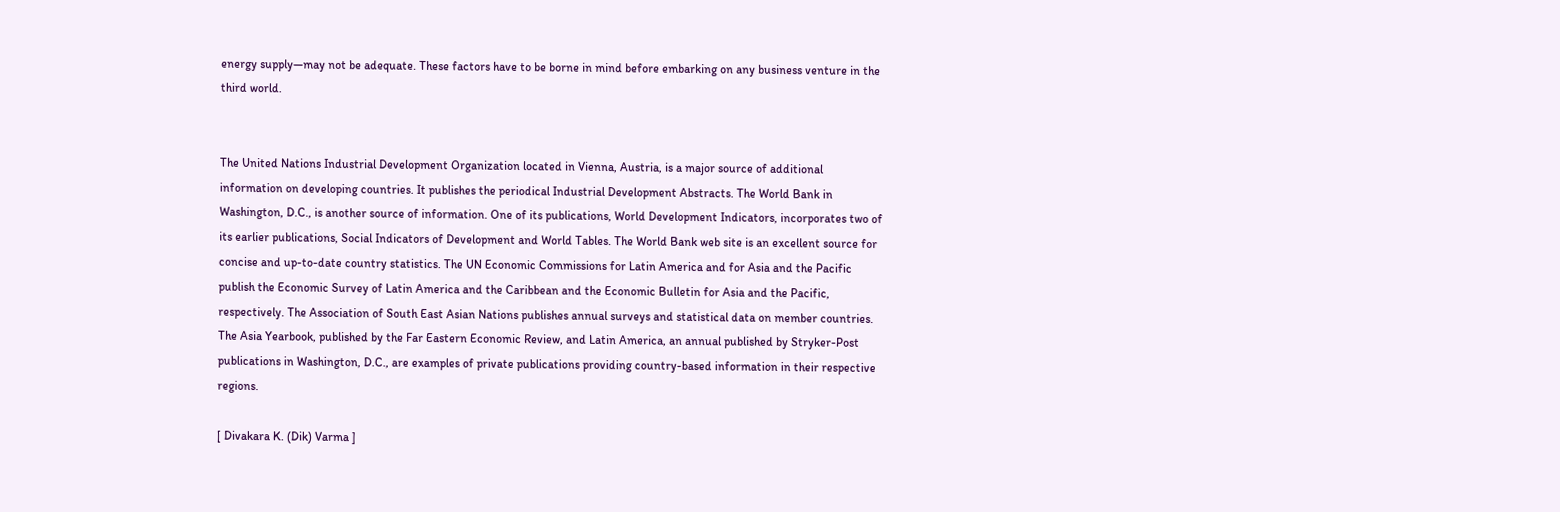energy supply—may not be adequate. These factors have to be borne in mind before embarking on any business venture in the third world.


The United Nations Industrial Development Organization located in Vienna, Austria, is a major source of additional information on developing countries. It publishes the periodical Industrial Development Abstracts. The World Bank in Washington, D.C., is another source of information. One of its publications, World Development Indicators, incorporates two of its earlier publications, Social Indicators of Development and World Tables. The World Bank web site is an excellent source for concise and up-to-date country statistics. The UN Economic Commissions for Latin America and for Asia and the Pacific publish the Economic Survey of Latin America and the Caribbean and the Economic Bulletin for Asia and the Pacific, respectively. The Association of South East Asian Nations publishes annual surveys and statistical data on member countries. The Asia Yearbook, published by the Far Eastern Economic Review, and Latin America, an annual published by Stryker-Post publications in Washington, D.C., are examples of private publications providing country-based information in their respective regions.

[ Divakara K. (Dik) Varma ]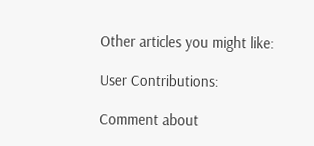Other articles you might like:

User Contributions:

Comment about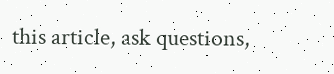this article, ask questions,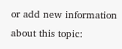or add new information about this topic: